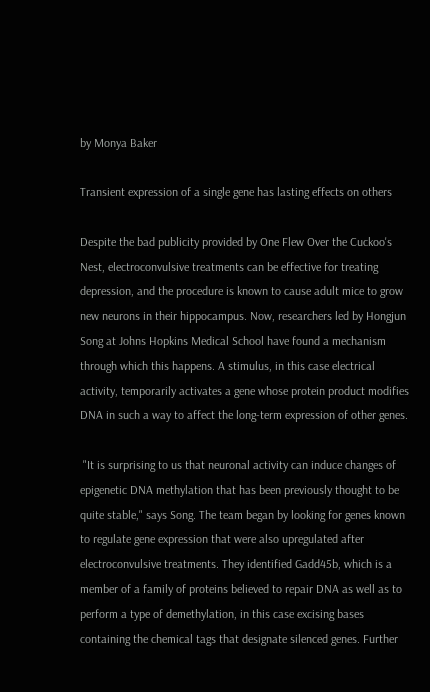by Monya Baker

Transient expression of a single gene has lasting effects on others

Despite the bad publicity provided by One Flew Over the Cuckoo's Nest, electroconvulsive treatments can be effective for treating depression, and the procedure is known to cause adult mice to grow new neurons in their hippocampus. Now, researchers led by Hongjun Song at Johns Hopkins Medical School have found a mechanism through which this happens. A stimulus, in this case electrical activity, temporarily activates a gene whose protein product modifies DNA in such a way to affect the long-term expression of other genes.

 "It is surprising to us that neuronal activity can induce changes of epigenetic DNA methylation that has been previously thought to be quite stable," says Song. The team began by looking for genes known to regulate gene expression that were also upregulated after electroconvulsive treatments. They identified Gadd45b, which is a member of a family of proteins believed to repair DNA as well as to perform a type of demethylation, in this case excising bases containing the chemical tags that designate silenced genes. Further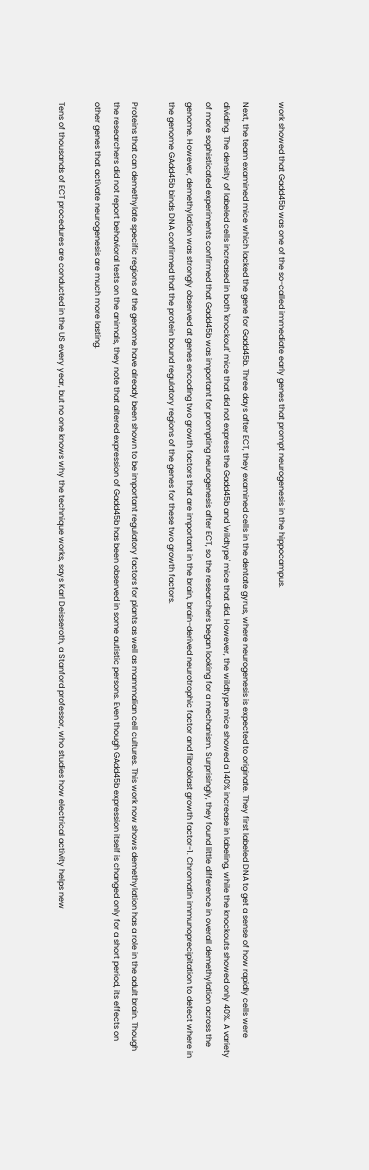work showed that Gadd45b was one of the so-called immediate early genes that prompt neurogenesis in the hippocampus.

Next, the team examined mice which lacked the gene for Gadd45b. Three days after ECT, they examined cells in the dentate gyrus, where neurogenesis is expected to originate. They first labeled DNA to get a sense of how rapidly cells were dividing. The density of labeled cells increased in both 'knockout' mice that did not express the Gadd45b and 'wildtype' mice that did. However, the wildtype mice showed a 140% increase in labeling, while the knockouts showed only 40%. A variety of more sophisticated experiments confirmed that Gadd45b was important for prompting neurogenesis after ECT, so the researchers began looking for a mechanism. Surprisingly, they found little difference in overall demethylation across the genome. However, demethylation was strongly observed at genes encoding two growth factors that are important in the brain, brain-derived neurotrophic factor and fibroblast growth factor-1. Chromatin immunoprecipitation to detect where in the genome GAdd45b binds DNA confirmed that the protein bound regulatory regions of the genes for these two growth factors.

Proteins that can demethylate specific regions of the genome have already been shown to be important regulatory factors for plants as well as mammalian cell cultures. This work now shows demethylation has a role in the adult brain. Though the researchers did not report behavioral tests on the animals, they note that altered expression of Gadd45b has been observed in some autistic persons. Even though GAdd45b expression itself is changed only for a short period, its effects on other genes that activate neurogenesis are much more lasting.

Tens of thousands of ECT procedures are conducted in the US every year, but no one knows why the technique works, says Karl Deisseroth, a Stanford professor, who studies how electrical activity helps new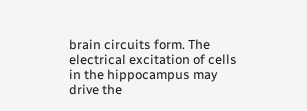brain circuits form. The electrical excitation of cells in the hippocampus may drive the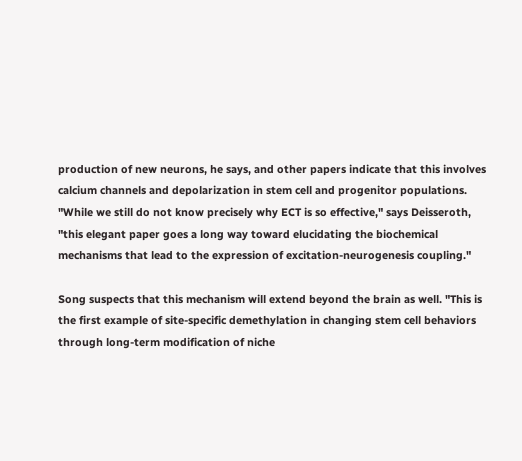production of new neurons, he says, and other papers indicate that this involves calcium channels and depolarization in stem cell and progenitor populations. "While we still do not know precisely why ECT is so effective," says Deisseroth, "this elegant paper goes a long way toward elucidating the biochemical mechanisms that lead to the expression of excitation-neurogenesis coupling."

Song suspects that this mechanism will extend beyond the brain as well. "This is the first example of site-specific demethylation in changing stem cell behaviors through long-term modification of niche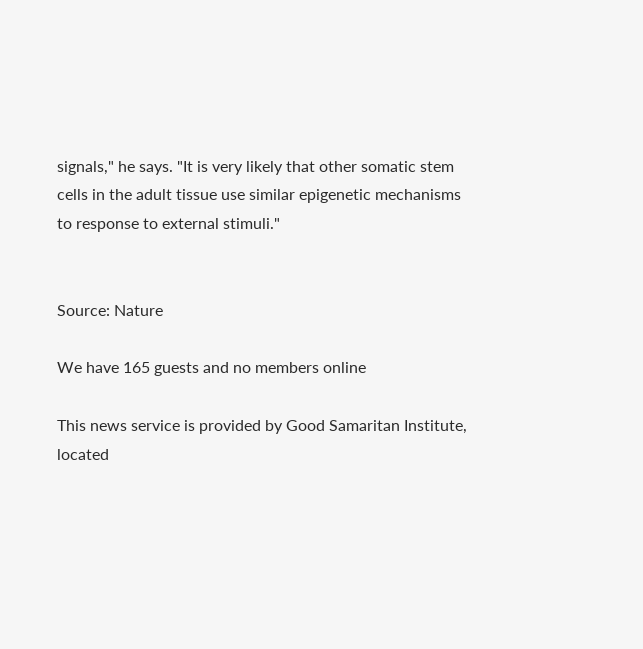signals," he says. "It is very likely that other somatic stem cells in the adult tissue use similar epigenetic mechanisms to response to external stimuli."


Source: Nature

We have 165 guests and no members online

This news service is provided by Good Samaritan Institute, located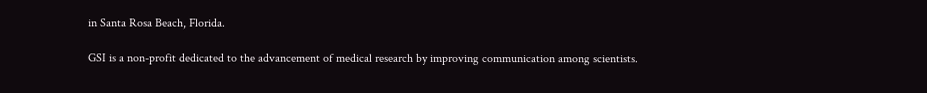in Santa Rosa Beach, Florida.

GSI is a non-profit dedicated to the advancement of medical research by improving communication among scientists.